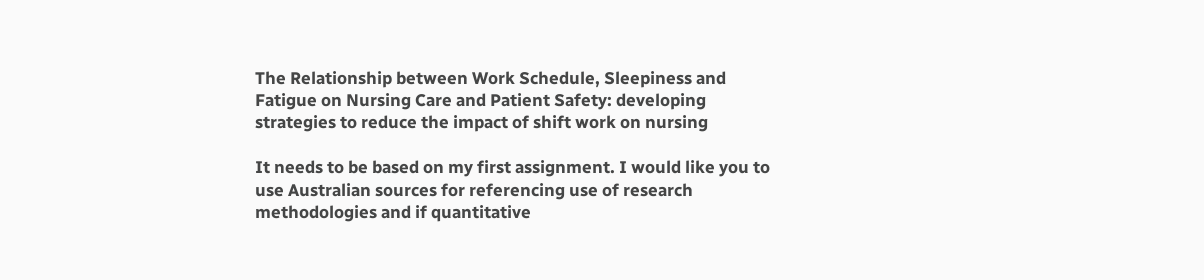The Relationship between Work Schedule, Sleepiness and Fatigue on Nursing Care and Patient Safety: developing strategies to reduce the impact of shift work on nursing

It needs to be based on my first assignment. I would like you to use Australian sources for referencing use of research methodologies and if quantitative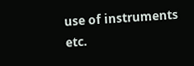use of instruments etc.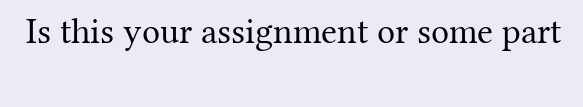Is this your assignment or some part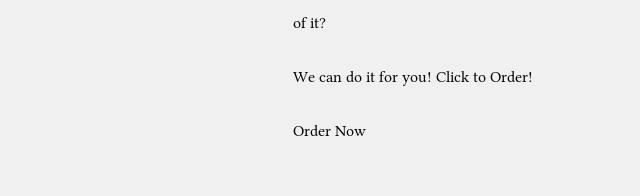of it?

We can do it for you! Click to Order!

Order Now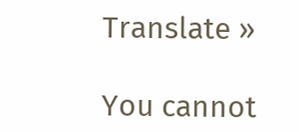Translate »

You cannot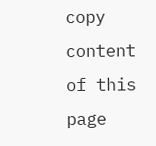copy content of this page